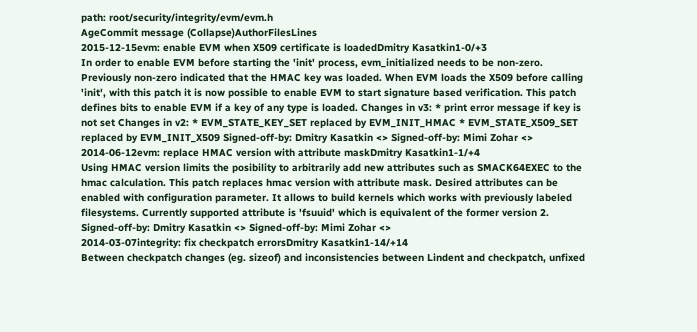path: root/security/integrity/evm/evm.h
AgeCommit message (Collapse)AuthorFilesLines
2015-12-15evm: enable EVM when X509 certificate is loadedDmitry Kasatkin1-0/+3
In order to enable EVM before starting the 'init' process, evm_initialized needs to be non-zero. Previously non-zero indicated that the HMAC key was loaded. When EVM loads the X509 before calling 'init', with this patch it is now possible to enable EVM to start signature based verification. This patch defines bits to enable EVM if a key of any type is loaded. Changes in v3: * print error message if key is not set Changes in v2: * EVM_STATE_KEY_SET replaced by EVM_INIT_HMAC * EVM_STATE_X509_SET replaced by EVM_INIT_X509 Signed-off-by: Dmitry Kasatkin <> Signed-off-by: Mimi Zohar <>
2014-06-12evm: replace HMAC version with attribute maskDmitry Kasatkin1-1/+4
Using HMAC version limits the posibility to arbitrarily add new attributes such as SMACK64EXEC to the hmac calculation. This patch replaces hmac version with attribute mask. Desired attributes can be enabled with configuration parameter. It allows to build kernels which works with previously labeled filesystems. Currently supported attribute is 'fsuuid' which is equivalent of the former version 2. Signed-off-by: Dmitry Kasatkin <> Signed-off-by: Mimi Zohar <>
2014-03-07integrity: fix checkpatch errorsDmitry Kasatkin1-14/+14
Between checkpatch changes (eg. sizeof) and inconsistencies between Lindent and checkpatch, unfixed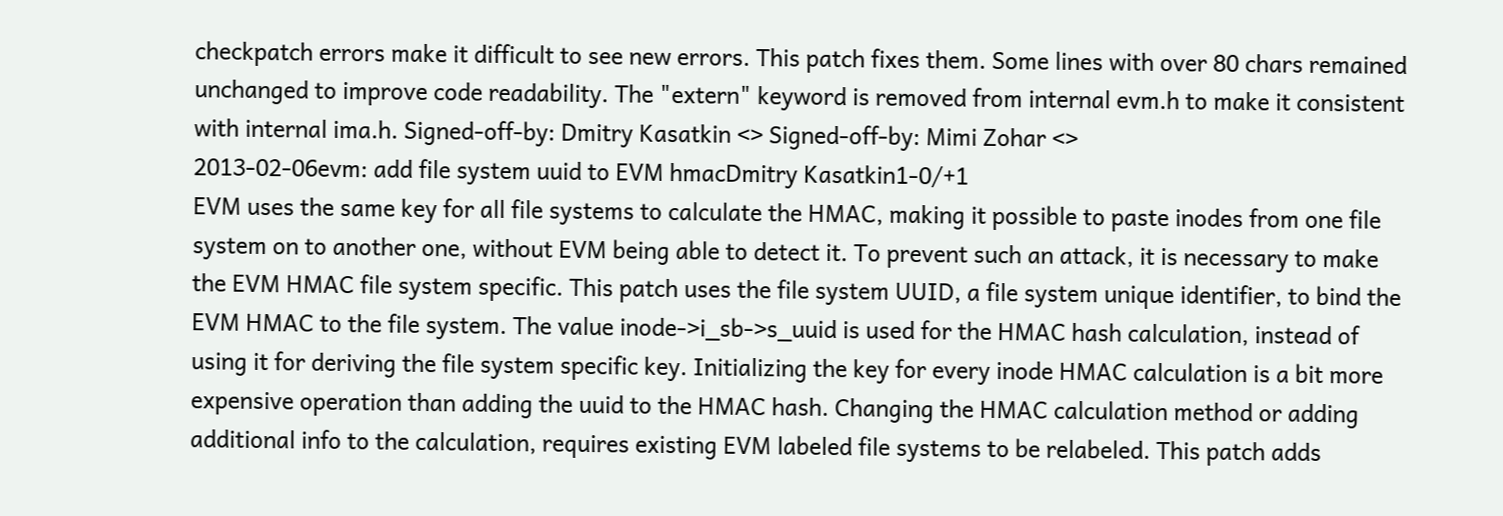checkpatch errors make it difficult to see new errors. This patch fixes them. Some lines with over 80 chars remained unchanged to improve code readability. The "extern" keyword is removed from internal evm.h to make it consistent with internal ima.h. Signed-off-by: Dmitry Kasatkin <> Signed-off-by: Mimi Zohar <>
2013-02-06evm: add file system uuid to EVM hmacDmitry Kasatkin1-0/+1
EVM uses the same key for all file systems to calculate the HMAC, making it possible to paste inodes from one file system on to another one, without EVM being able to detect it. To prevent such an attack, it is necessary to make the EVM HMAC file system specific. This patch uses the file system UUID, a file system unique identifier, to bind the EVM HMAC to the file system. The value inode->i_sb->s_uuid is used for the HMAC hash calculation, instead of using it for deriving the file system specific key. Initializing the key for every inode HMAC calculation is a bit more expensive operation than adding the uuid to the HMAC hash. Changing the HMAC calculation method or adding additional info to the calculation, requires existing EVM labeled file systems to be relabeled. This patch adds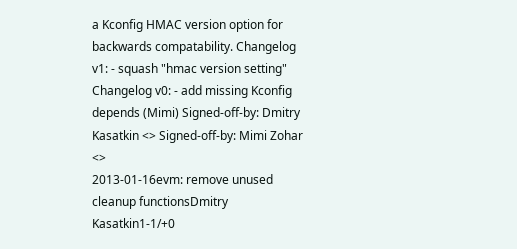a Kconfig HMAC version option for backwards compatability. Changelog v1: - squash "hmac version setting" Changelog v0: - add missing Kconfig depends (Mimi) Signed-off-by: Dmitry Kasatkin <> Signed-off-by: Mimi Zohar <>
2013-01-16evm: remove unused cleanup functionsDmitry Kasatkin1-1/+0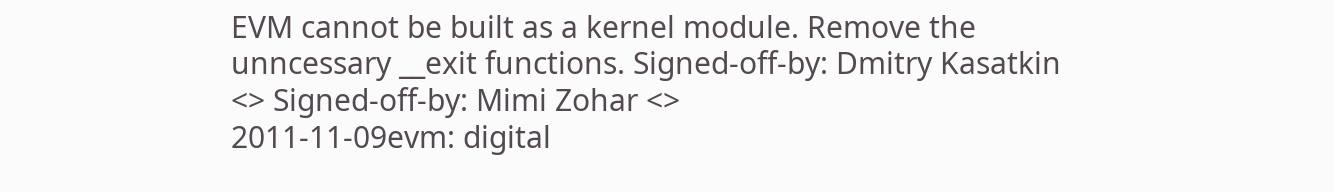EVM cannot be built as a kernel module. Remove the unncessary __exit functions. Signed-off-by: Dmitry Kasatkin <> Signed-off-by: Mimi Zohar <>
2011-11-09evm: digital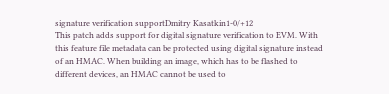signature verification supportDmitry Kasatkin1-0/+12
This patch adds support for digital signature verification to EVM. With this feature file metadata can be protected using digital signature instead of an HMAC. When building an image, which has to be flashed to different devices, an HMAC cannot be used to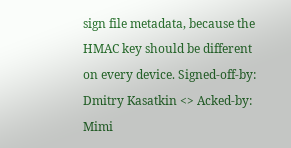sign file metadata, because the HMAC key should be different on every device. Signed-off-by: Dmitry Kasatkin <> Acked-by: Mimi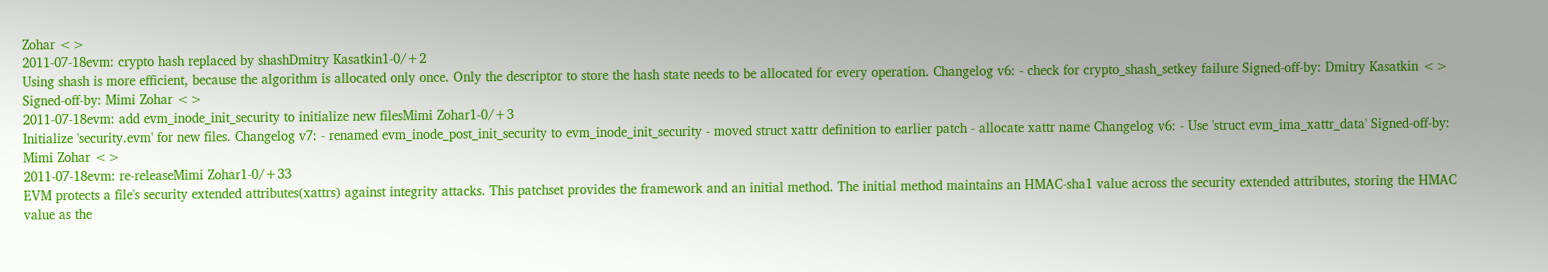Zohar <>
2011-07-18evm: crypto hash replaced by shashDmitry Kasatkin1-0/+2
Using shash is more efficient, because the algorithm is allocated only once. Only the descriptor to store the hash state needs to be allocated for every operation. Changelog v6: - check for crypto_shash_setkey failure Signed-off-by: Dmitry Kasatkin <> Signed-off-by: Mimi Zohar <>
2011-07-18evm: add evm_inode_init_security to initialize new filesMimi Zohar1-0/+3
Initialize 'security.evm' for new files. Changelog v7: - renamed evm_inode_post_init_security to evm_inode_init_security - moved struct xattr definition to earlier patch - allocate xattr name Changelog v6: - Use 'struct evm_ima_xattr_data' Signed-off-by: Mimi Zohar <>
2011-07-18evm: re-releaseMimi Zohar1-0/+33
EVM protects a file's security extended attributes(xattrs) against integrity attacks. This patchset provides the framework and an initial method. The initial method maintains an HMAC-sha1 value across the security extended attributes, storing the HMAC value as the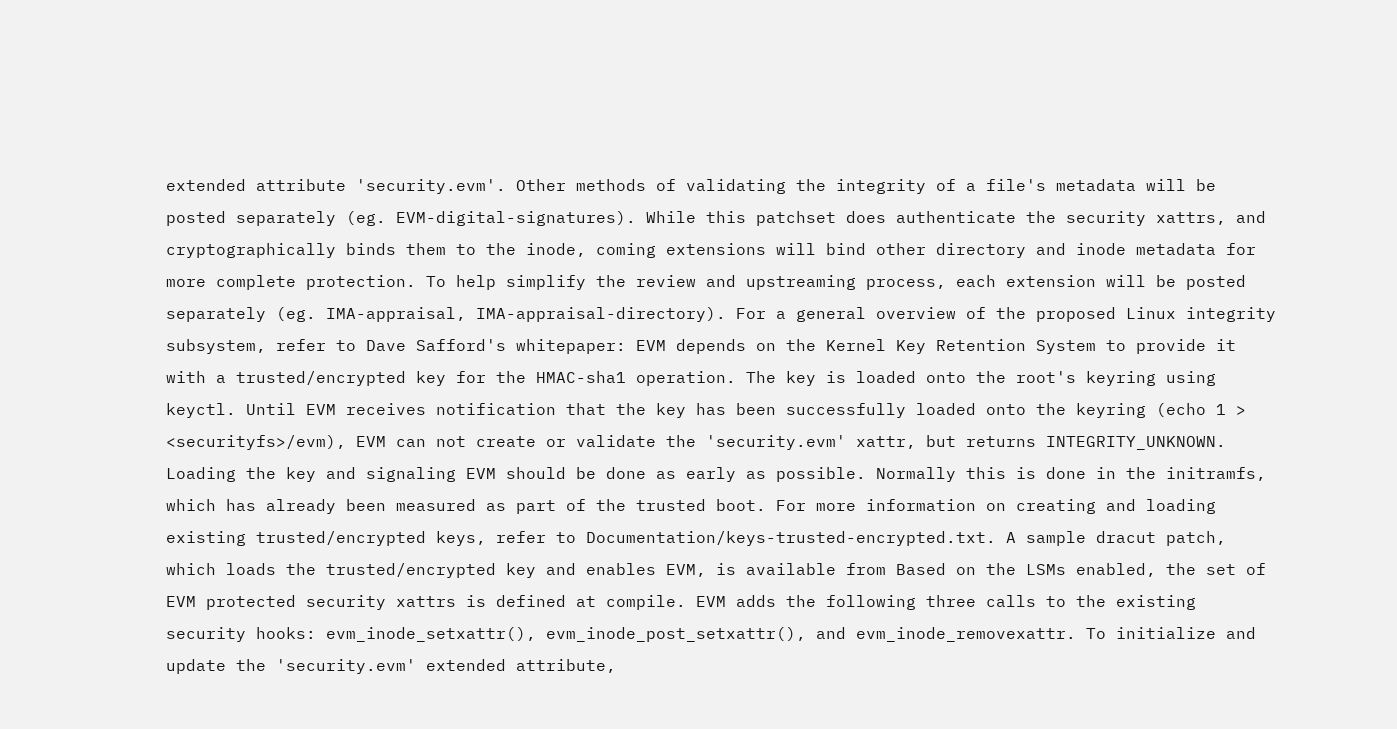extended attribute 'security.evm'. Other methods of validating the integrity of a file's metadata will be posted separately (eg. EVM-digital-signatures). While this patchset does authenticate the security xattrs, and cryptographically binds them to the inode, coming extensions will bind other directory and inode metadata for more complete protection. To help simplify the review and upstreaming process, each extension will be posted separately (eg. IMA-appraisal, IMA-appraisal-directory). For a general overview of the proposed Linux integrity subsystem, refer to Dave Safford's whitepaper: EVM depends on the Kernel Key Retention System to provide it with a trusted/encrypted key for the HMAC-sha1 operation. The key is loaded onto the root's keyring using keyctl. Until EVM receives notification that the key has been successfully loaded onto the keyring (echo 1 > <securityfs>/evm), EVM can not create or validate the 'security.evm' xattr, but returns INTEGRITY_UNKNOWN. Loading the key and signaling EVM should be done as early as possible. Normally this is done in the initramfs, which has already been measured as part of the trusted boot. For more information on creating and loading existing trusted/encrypted keys, refer to Documentation/keys-trusted-encrypted.txt. A sample dracut patch, which loads the trusted/encrypted key and enables EVM, is available from Based on the LSMs enabled, the set of EVM protected security xattrs is defined at compile. EVM adds the following three calls to the existing security hooks: evm_inode_setxattr(), evm_inode_post_setxattr(), and evm_inode_removexattr. To initialize and update the 'security.evm' extended attribute,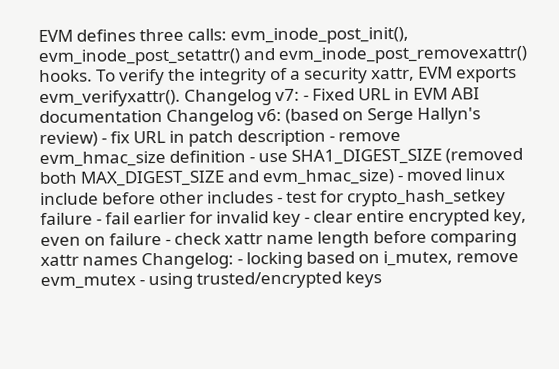EVM defines three calls: evm_inode_post_init(), evm_inode_post_setattr() and evm_inode_post_removexattr() hooks. To verify the integrity of a security xattr, EVM exports evm_verifyxattr(). Changelog v7: - Fixed URL in EVM ABI documentation Changelog v6: (based on Serge Hallyn's review) - fix URL in patch description - remove evm_hmac_size definition - use SHA1_DIGEST_SIZE (removed both MAX_DIGEST_SIZE and evm_hmac_size) - moved linux include before other includes - test for crypto_hash_setkey failure - fail earlier for invalid key - clear entire encrypted key, even on failure - check xattr name length before comparing xattr names Changelog: - locking based on i_mutex, remove evm_mutex - using trusted/encrypted keys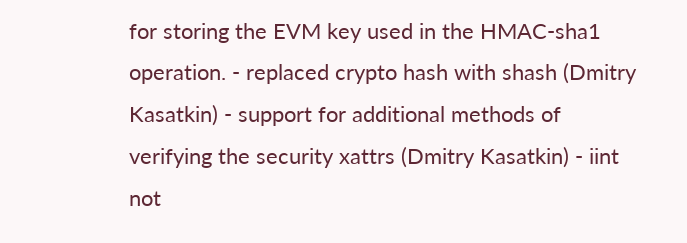for storing the EVM key used in the HMAC-sha1 operation. - replaced crypto hash with shash (Dmitry Kasatkin) - support for additional methods of verifying the security xattrs (Dmitry Kasatkin) - iint not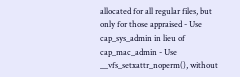allocated for all regular files, but only for those appraised - Use cap_sys_admin in lieu of cap_mac_admin - Use __vfs_setxattr_noperm(), without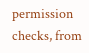permission checks, from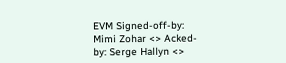EVM Signed-off-by: Mimi Zohar <> Acked-by: Serge Hallyn <>